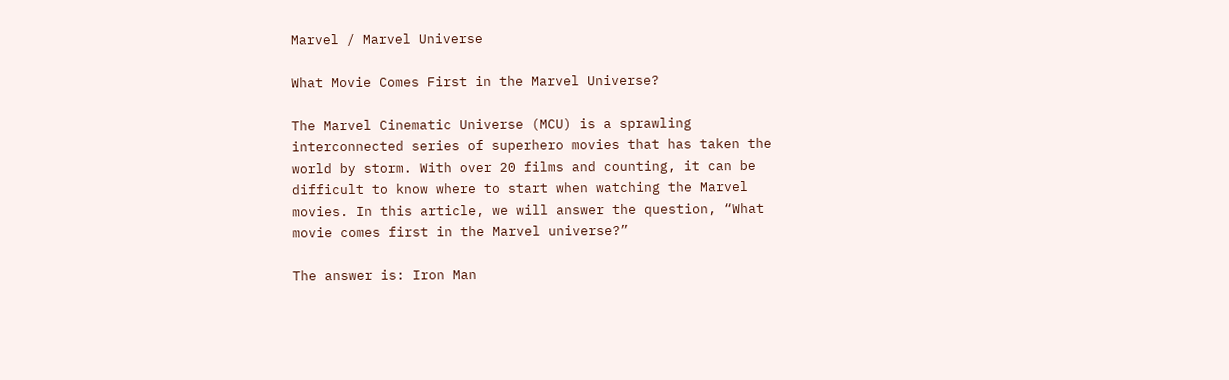Marvel / Marvel Universe

What Movie Comes First in the Marvel Universe?

The Marvel Cinematic Universe (MCU) is a sprawling interconnected series of superhero movies that has taken the world by storm. With over 20 films and counting, it can be difficult to know where to start when watching the Marvel movies. In this article, we will answer the question, “What movie comes first in the Marvel universe?”

The answer is: Iron Man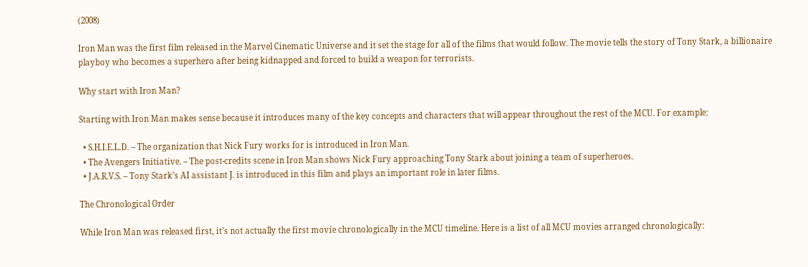(2008)

Iron Man was the first film released in the Marvel Cinematic Universe and it set the stage for all of the films that would follow. The movie tells the story of Tony Stark, a billionaire playboy who becomes a superhero after being kidnapped and forced to build a weapon for terrorists.

Why start with Iron Man?

Starting with Iron Man makes sense because it introduces many of the key concepts and characters that will appear throughout the rest of the MCU. For example:

  • S.H.I.E.L.D. – The organization that Nick Fury works for is introduced in Iron Man.
  • The Avengers Initiative. – The post-credits scene in Iron Man shows Nick Fury approaching Tony Stark about joining a team of superheroes.
  • J.A.R.V.S. – Tony Stark’s AI assistant J. is introduced in this film and plays an important role in later films.

The Chronological Order

While Iron Man was released first, it’s not actually the first movie chronologically in the MCU timeline. Here is a list of all MCU movies arranged chronologically: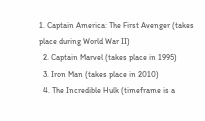1. Captain America: The First Avenger (takes place during World War II)
  2. Captain Marvel (takes place in 1995)
  3. Iron Man (takes place in 2010)
  4. The Incredible Hulk (timeframe is a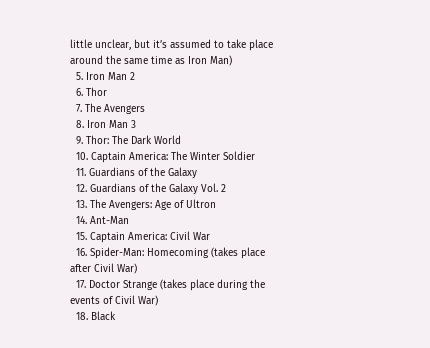little unclear, but it’s assumed to take place around the same time as Iron Man)
  5. Iron Man 2
  6. Thor
  7. The Avengers
  8. Iron Man 3
  9. Thor: The Dark World
  10. Captain America: The Winter Soldier
  11. Guardians of the Galaxy
  12. Guardians of the Galaxy Vol. 2
  13. The Avengers: Age of Ultron
  14. Ant-Man
  15. Captain America: Civil War
  16. Spider-Man: Homecoming (takes place after Civil War)
  17. Doctor Strange (takes place during the events of Civil War)
  18. Black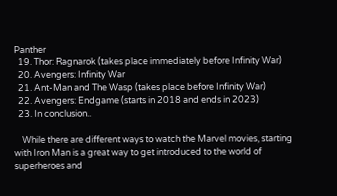Panther
  19. Thor: Ragnarok (takes place immediately before Infinity War)
  20. Avengers: Infinity War
  21. Ant-Man and The Wasp (takes place before Infinity War)
  22. Avengers: Endgame (starts in 2018 and ends in 2023)
  23. In conclusion..

    While there are different ways to watch the Marvel movies, starting with Iron Man is a great way to get introduced to the world of superheroes and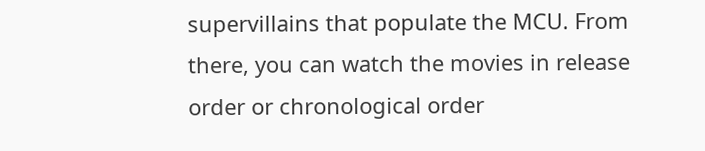supervillains that populate the MCU. From there, you can watch the movies in release order or chronological order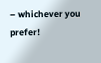– whichever you prefer!